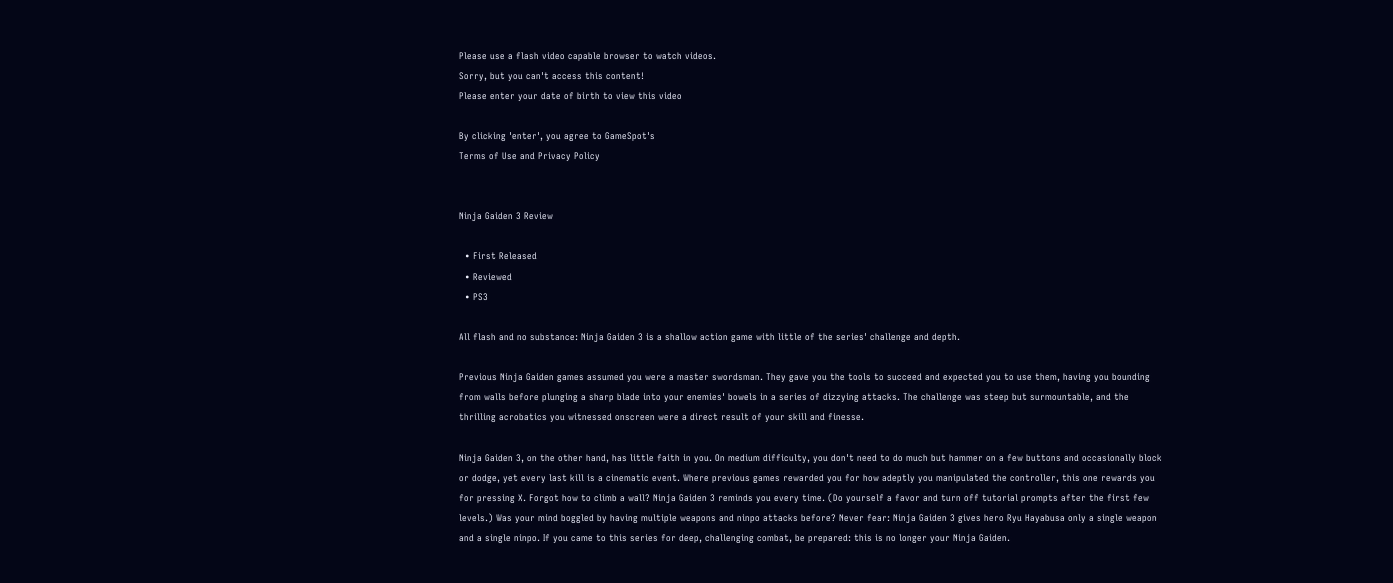Please use a flash video capable browser to watch videos.
Sorry, but you can't access this content!
Please enter your date of birth to view this video

By clicking 'enter', you agree to GameSpot's
Terms of Use and Privacy Policy


Ninja Gaiden 3 Review

  • First Released
  • Reviewed
  • PS3

All flash and no substance: Ninja Gaiden 3 is a shallow action game with little of the series' challenge and depth.

Previous Ninja Gaiden games assumed you were a master swordsman. They gave you the tools to succeed and expected you to use them, having you bounding from walls before plunging a sharp blade into your enemies' bowels in a series of dizzying attacks. The challenge was steep but surmountable, and the thrilling acrobatics you witnessed onscreen were a direct result of your skill and finesse.

Ninja Gaiden 3, on the other hand, has little faith in you. On medium difficulty, you don't need to do much but hammer on a few buttons and occasionally block or dodge, yet every last kill is a cinematic event. Where previous games rewarded you for how adeptly you manipulated the controller, this one rewards you for pressing X. Forgot how to climb a wall? Ninja Gaiden 3 reminds you every time. (Do yourself a favor and turn off tutorial prompts after the first few levels.) Was your mind boggled by having multiple weapons and ninpo attacks before? Never fear: Ninja Gaiden 3 gives hero Ryu Hayabusa only a single weapon and a single ninpo. If you came to this series for deep, challenging combat, be prepared: this is no longer your Ninja Gaiden.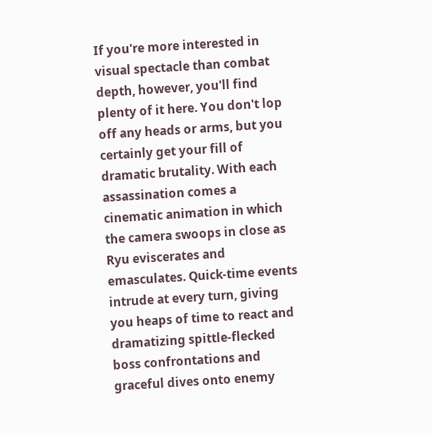If you're more interested in visual spectacle than combat depth, however, you'll find plenty of it here. You don't lop off any heads or arms, but you certainly get your fill of dramatic brutality. With each assassination comes a cinematic animation in which the camera swoops in close as Ryu eviscerates and emasculates. Quick-time events intrude at every turn, giving you heaps of time to react and dramatizing spittle-flecked boss confrontations and graceful dives onto enemy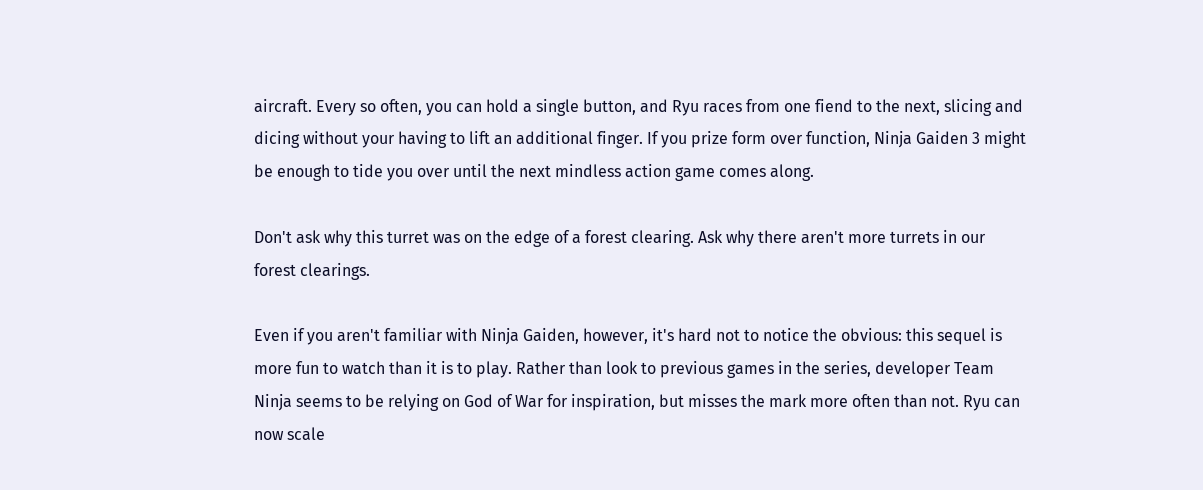aircraft. Every so often, you can hold a single button, and Ryu races from one fiend to the next, slicing and dicing without your having to lift an additional finger. If you prize form over function, Ninja Gaiden 3 might be enough to tide you over until the next mindless action game comes along.

Don't ask why this turret was on the edge of a forest clearing. Ask why there aren't more turrets in our forest clearings.

Even if you aren't familiar with Ninja Gaiden, however, it's hard not to notice the obvious: this sequel is more fun to watch than it is to play. Rather than look to previous games in the series, developer Team Ninja seems to be relying on God of War for inspiration, but misses the mark more often than not. Ryu can now scale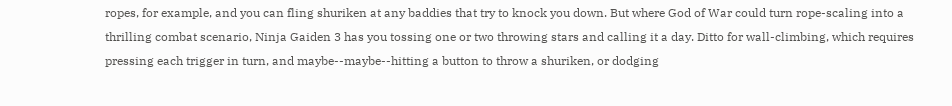ropes, for example, and you can fling shuriken at any baddies that try to knock you down. But where God of War could turn rope-scaling into a thrilling combat scenario, Ninja Gaiden 3 has you tossing one or two throwing stars and calling it a day. Ditto for wall-climbing, which requires pressing each trigger in turn, and maybe--maybe--hitting a button to throw a shuriken, or dodging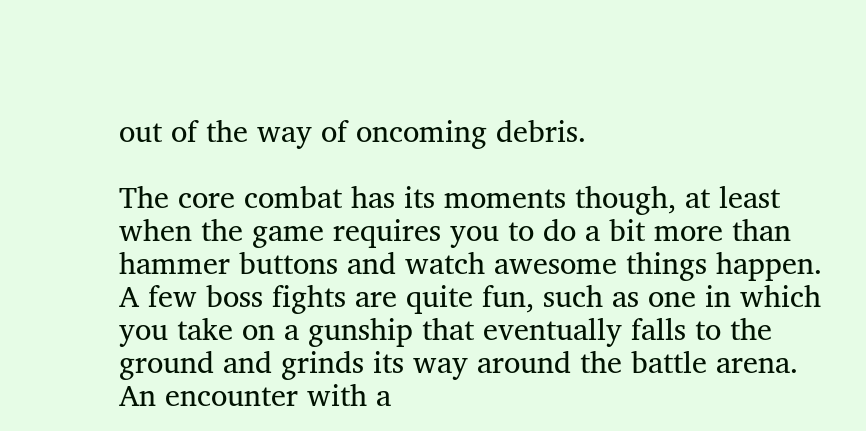out of the way of oncoming debris.

The core combat has its moments though, at least when the game requires you to do a bit more than hammer buttons and watch awesome things happen. A few boss fights are quite fun, such as one in which you take on a gunship that eventually falls to the ground and grinds its way around the battle arena. An encounter with a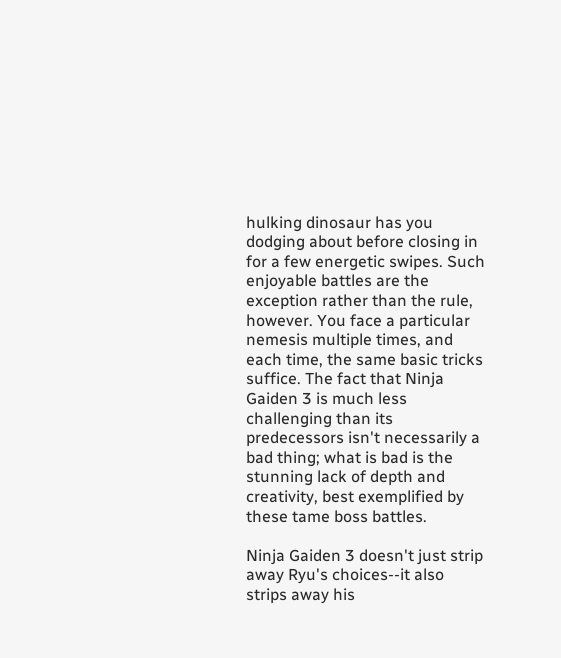hulking dinosaur has you dodging about before closing in for a few energetic swipes. Such enjoyable battles are the exception rather than the rule, however. You face a particular nemesis multiple times, and each time, the same basic tricks suffice. The fact that Ninja Gaiden 3 is much less challenging than its predecessors isn't necessarily a bad thing; what is bad is the stunning lack of depth and creativity, best exemplified by these tame boss battles.

Ninja Gaiden 3 doesn't just strip away Ryu's choices--it also strips away his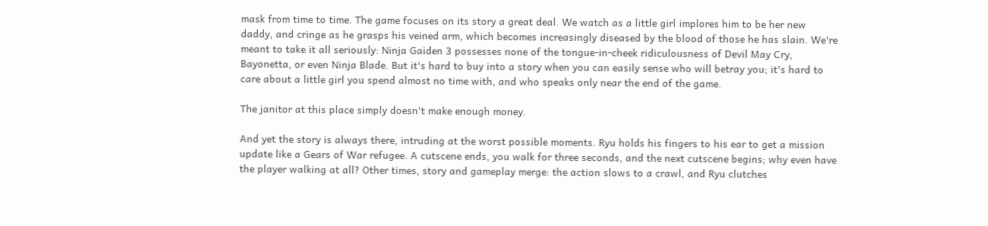mask from time to time. The game focuses on its story a great deal. We watch as a little girl implores him to be her new daddy, and cringe as he grasps his veined arm, which becomes increasingly diseased by the blood of those he has slain. We're meant to take it all seriously: Ninja Gaiden 3 possesses none of the tongue-in-cheek ridiculousness of Devil May Cry, Bayonetta, or even Ninja Blade. But it's hard to buy into a story when you can easily sense who will betray you; it's hard to care about a little girl you spend almost no time with, and who speaks only near the end of the game.

The janitor at this place simply doesn't make enough money.

And yet the story is always there, intruding at the worst possible moments. Ryu holds his fingers to his ear to get a mission update like a Gears of War refugee. A cutscene ends, you walk for three seconds, and the next cutscene begins; why even have the player walking at all? Other times, story and gameplay merge: the action slows to a crawl, and Ryu clutches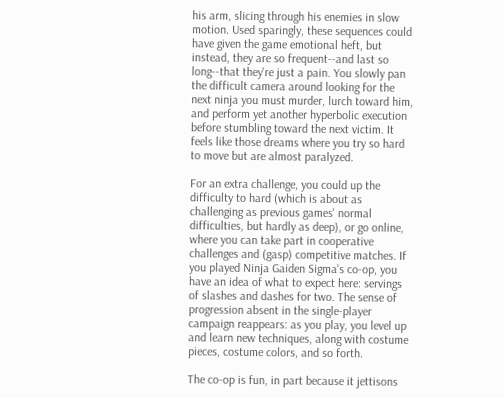his arm, slicing through his enemies in slow motion. Used sparingly, these sequences could have given the game emotional heft, but instead, they are so frequent--and last so long--that they're just a pain. You slowly pan the difficult camera around looking for the next ninja you must murder, lurch toward him, and perform yet another hyperbolic execution before stumbling toward the next victim. It feels like those dreams where you try so hard to move but are almost paralyzed.

For an extra challenge, you could up the difficulty to hard (which is about as challenging as previous games' normal difficulties, but hardly as deep), or go online, where you can take part in cooperative challenges and (gasp) competitive matches. If you played Ninja Gaiden Sigma's co-op, you have an idea of what to expect here: servings of slashes and dashes for two. The sense of progression absent in the single-player campaign reappears: as you play, you level up and learn new techniques, along with costume pieces, costume colors, and so forth.

The co-op is fun, in part because it jettisons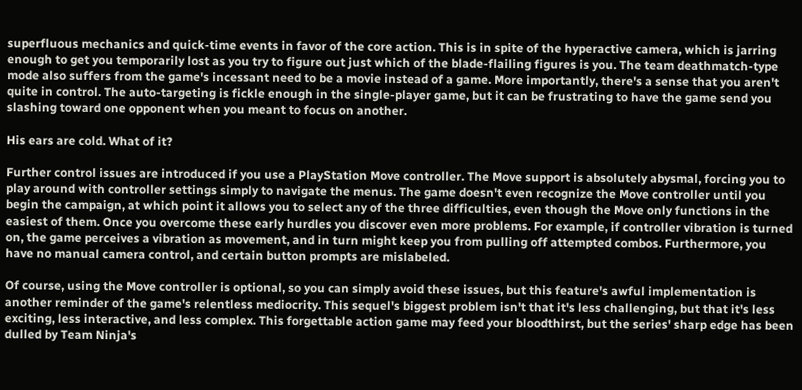superfluous mechanics and quick-time events in favor of the core action. This is in spite of the hyperactive camera, which is jarring enough to get you temporarily lost as you try to figure out just which of the blade-flailing figures is you. The team deathmatch-type mode also suffers from the game's incessant need to be a movie instead of a game. More importantly, there's a sense that you aren't quite in control. The auto-targeting is fickle enough in the single-player game, but it can be frustrating to have the game send you slashing toward one opponent when you meant to focus on another.

His ears are cold. What of it?

Further control issues are introduced if you use a PlayStation Move controller. The Move support is absolutely abysmal, forcing you to play around with controller settings simply to navigate the menus. The game doesn't even recognize the Move controller until you begin the campaign, at which point it allows you to select any of the three difficulties, even though the Move only functions in the easiest of them. Once you overcome these early hurdles you discover even more problems. For example, if controller vibration is turned on, the game perceives a vibration as movement, and in turn might keep you from pulling off attempted combos. Furthermore, you have no manual camera control, and certain button prompts are mislabeled.

Of course, using the Move controller is optional, so you can simply avoid these issues, but this feature's awful implementation is another reminder of the game's relentless mediocrity. This sequel's biggest problem isn't that it's less challenging, but that it's less exciting, less interactive, and less complex. This forgettable action game may feed your bloodthirst, but the series' sharp edge has been dulled by Team Ninja's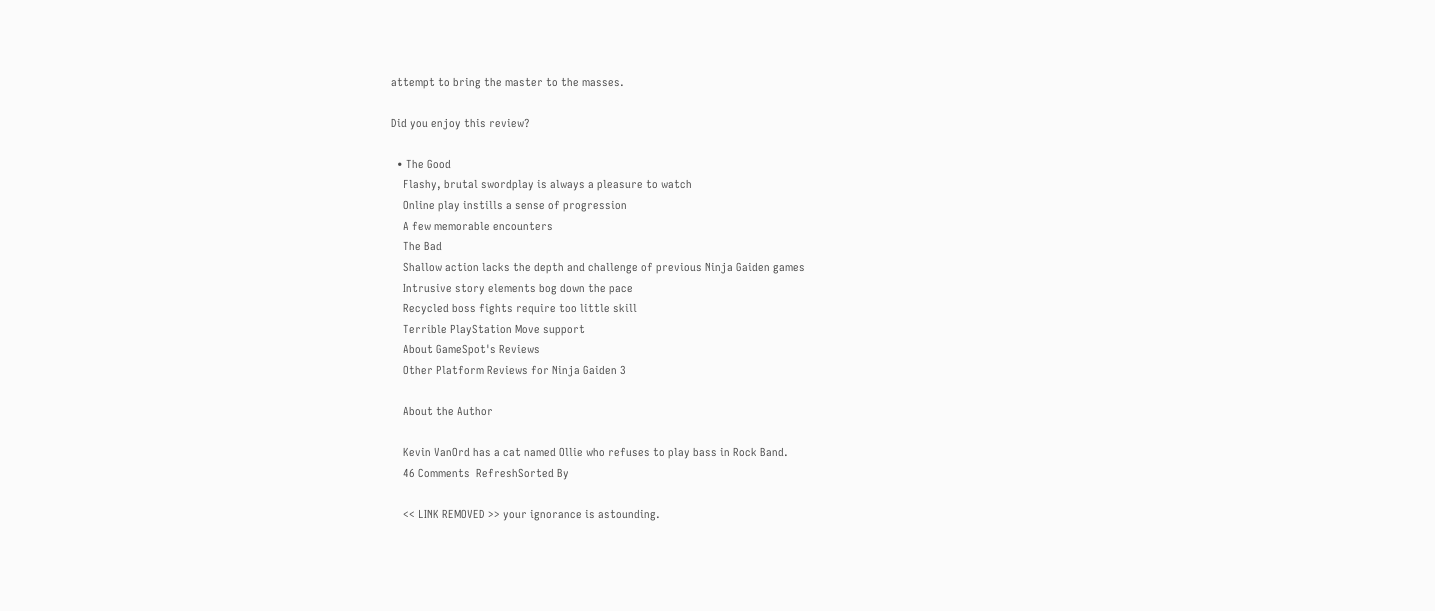attempt to bring the master to the masses.

Did you enjoy this review?

  • The Good
    Flashy, brutal swordplay is always a pleasure to watch
    Online play instills a sense of progression
    A few memorable encounters
    The Bad
    Shallow action lacks the depth and challenge of previous Ninja Gaiden games
    Intrusive story elements bog down the pace
    Recycled boss fights require too little skill
    Terrible PlayStation Move support
    About GameSpot's Reviews
    Other Platform Reviews for Ninja Gaiden 3

    About the Author

    Kevin VanOrd has a cat named Ollie who refuses to play bass in Rock Band.
    46 Comments  RefreshSorted By

    << LINK REMOVED >> your ignorance is astounding.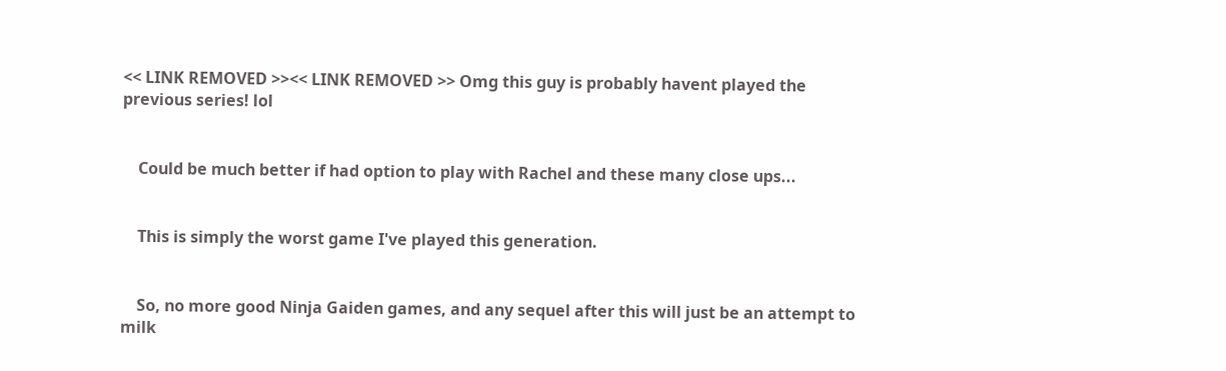<< LINK REMOVED >><< LINK REMOVED >> Omg this guy is probably havent played the previous series! lol


    Could be much better if had option to play with Rachel and these many close ups...


    This is simply the worst game I've played this generation.


    So, no more good Ninja Gaiden games, and any sequel after this will just be an attempt to milk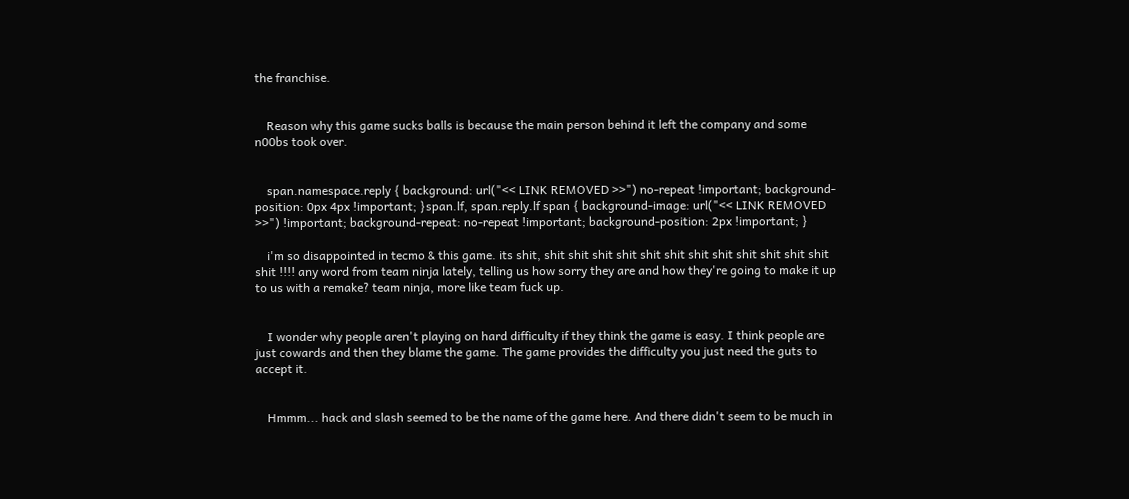the franchise.


    Reason why this game sucks balls is because the main person behind it left the company and some n00bs took over.


    span.namespace.reply { background: url("<< LINK REMOVED >>") no-repeat !important; background-position: 0px 4px !important; }span.lf, span.reply.lf span { background-image: url("<< LINK REMOVED >>") !important; background-repeat: no-repeat !important; background-position: 2px !important; }

    i'm so disappointed in tecmo & this game. its shit, shit shit shit shit shit shit shit shit shit shit shit shit shit !!!! any word from team ninja lately, telling us how sorry they are and how they're going to make it up to us with a remake? team ninja, more like team fuck up.


    I wonder why people aren't playing on hard difficulty if they think the game is easy. I think people are just cowards and then they blame the game. The game provides the difficulty you just need the guts to accept it.


    Hmmm... hack and slash seemed to be the name of the game here. And there didn't seem to be much in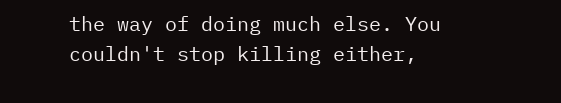the way of doing much else. You couldn't stop killing either,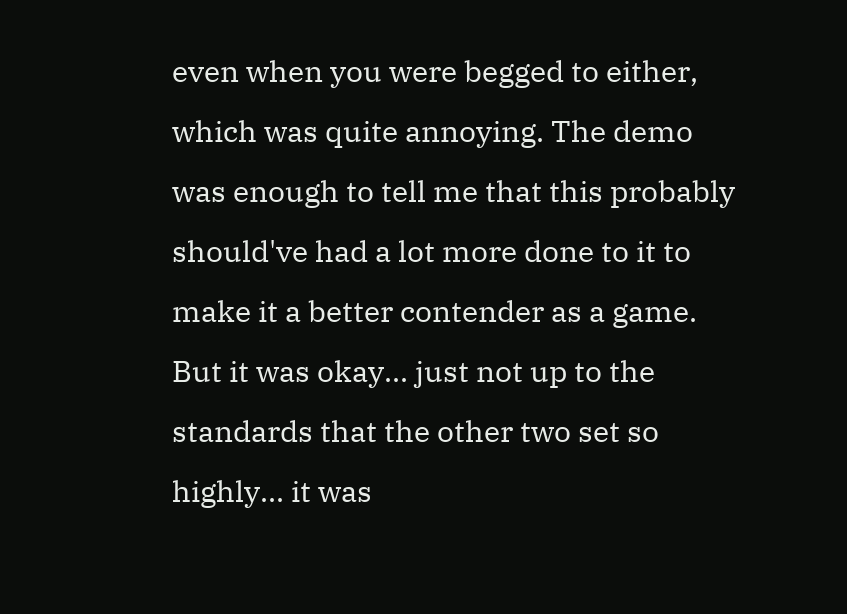even when you were begged to either, which was quite annoying. The demo was enough to tell me that this probably should've had a lot more done to it to make it a better contender as a game. But it was okay... just not up to the standards that the other two set so highly... it was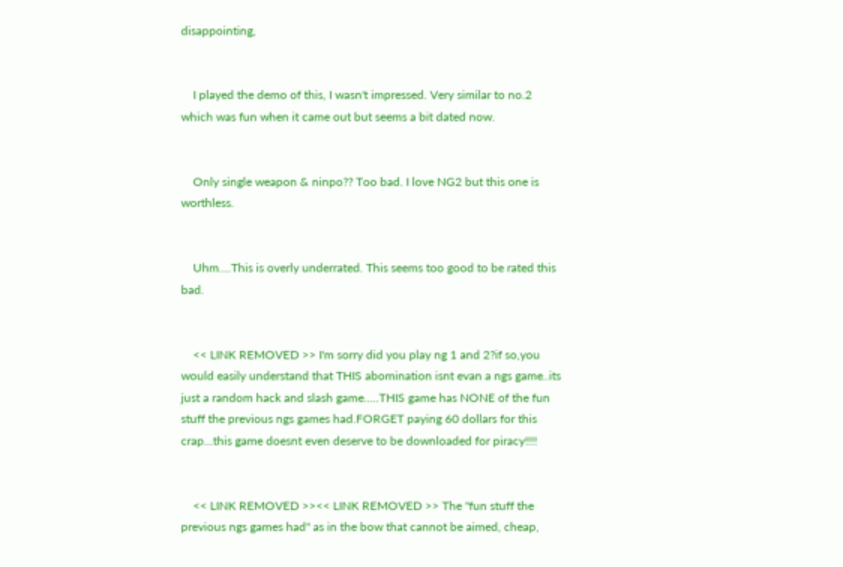disappointing,


    I played the demo of this, I wasn't impressed. Very similar to no.2 which was fun when it came out but seems a bit dated now.


    Only single weapon & ninpo?? Too bad. I love NG2 but this one is worthless.


    Uhm....This is overly underrated. This seems too good to be rated this bad.


    << LINK REMOVED >> I'm sorry did you play ng 1 and 2?if so,you would easily understand that THIS abomination isnt evan a ngs game..its just a random hack and slash game.....THIS game has NONE of the fun stuff the previous ngs games had.FORGET paying 60 dollars for this crap...this game doesnt even deserve to be downloaded for piracy!!!!


    << LINK REMOVED >><< LINK REMOVED >> The "fun stuff the previous ngs games had" as in the bow that cannot be aimed, cheap,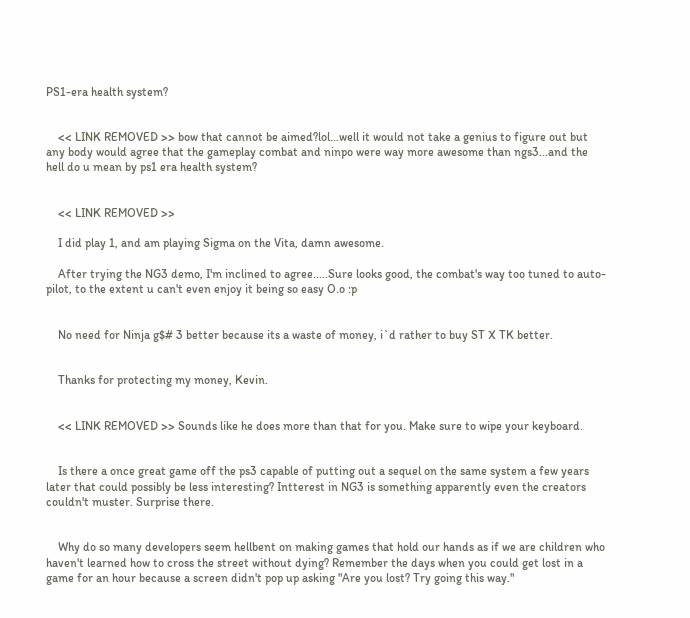PS1-era health system?


    << LINK REMOVED >> bow that cannot be aimed?lol...well it would not take a genius to figure out but any body would agree that the gameplay combat and ninpo were way more awesome than ngs3...and the hell do u mean by ps1 era health system?


    << LINK REMOVED >>

    I did play 1, and am playing Sigma on the Vita, damn awesome.

    After trying the NG3 demo, I'm inclined to agree.....Sure looks good, the combat's way too tuned to auto-pilot, to the extent u can't even enjoy it being so easy O.o :p


    No need for Ninja g$# 3 better because its a waste of money, i`d rather to buy ST X TK better.


    Thanks for protecting my money, Kevin.


    << LINK REMOVED >> Sounds like he does more than that for you. Make sure to wipe your keyboard.


    Is there a once great game off the ps3 capable of putting out a sequel on the same system a few years later that could possibly be less interesting? Intterest in NG3 is something apparently even the creators couldn't muster. Surprise there.


    Why do so many developers seem hellbent on making games that hold our hands as if we are children who haven't learned how to cross the street without dying? Remember the days when you could get lost in a game for an hour because a screen didn't pop up asking "Are you lost? Try going this way."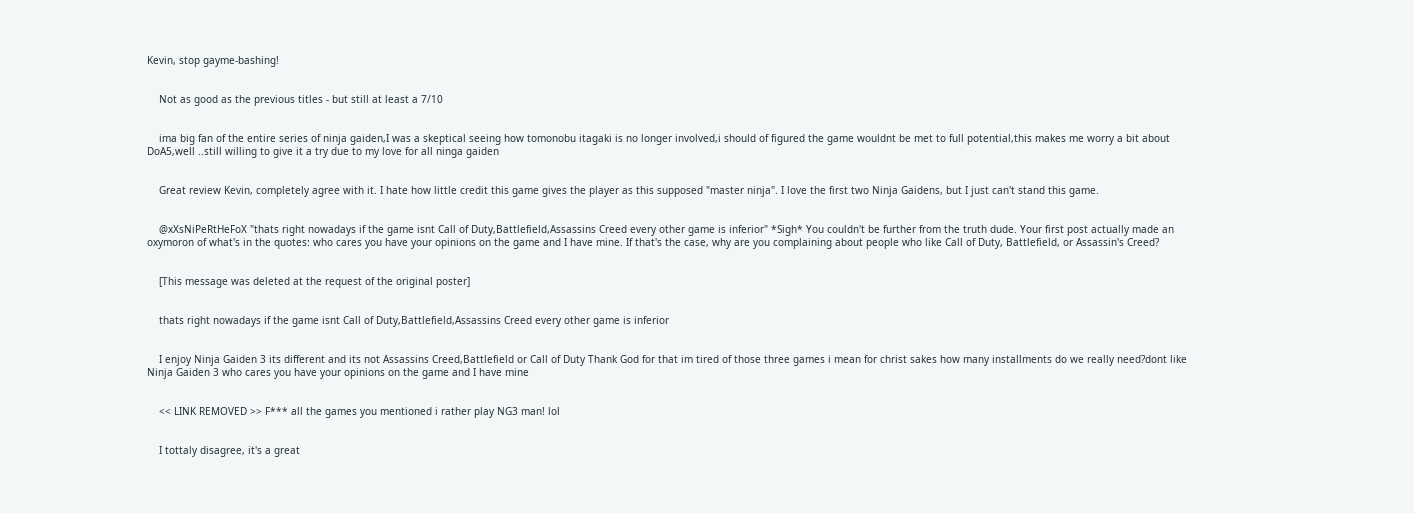Kevin, stop gayme-bashing!


    Not as good as the previous titles - but still at least a 7/10


    ima big fan of the entire series of ninja gaiden,I was a skeptical seeing how tomonobu itagaki is no longer involved,i should of figured the game wouldnt be met to full potential,this makes me worry a bit about DoA5,well ..still willing to give it a try due to my love for all ninga gaiden


    Great review Kevin, completely agree with it. I hate how little credit this game gives the player as this supposed "master ninja". I love the first two Ninja Gaidens, but I just can't stand this game.


    @xXsNiPeRtHeFoX "thats right nowadays if the game isnt Call of Duty,Battlefield,Assassins Creed every other game is inferior" *Sigh* You couldn't be further from the truth dude. Your first post actually made an oxymoron of what's in the quotes: who cares you have your opinions on the game and I have mine. If that's the case, why are you complaining about people who like Call of Duty, Battlefield, or Assassin's Creed?


    [This message was deleted at the request of the original poster]


    thats right nowadays if the game isnt Call of Duty,Battlefield,Assassins Creed every other game is inferior


    I enjoy Ninja Gaiden 3 its different and its not Assassins Creed,Battlefield or Call of Duty Thank God for that im tired of those three games i mean for christ sakes how many installments do we really need?dont like Ninja Gaiden 3 who cares you have your opinions on the game and I have mine


    << LINK REMOVED >> F*** all the games you mentioned i rather play NG3 man! lol


    I tottaly disagree, it's a great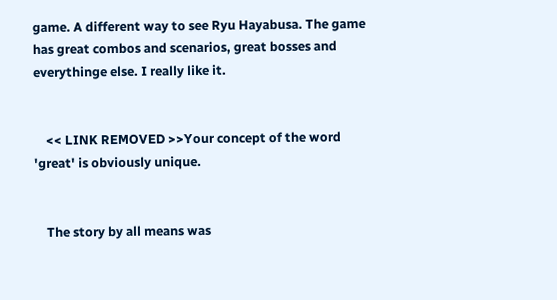game. A different way to see Ryu Hayabusa. The game has great combos and scenarios, great bosses and everythinge else. I really like it.


    << LINK REMOVED >>Your concept of the word 'great' is obviously unique.


    The story by all means was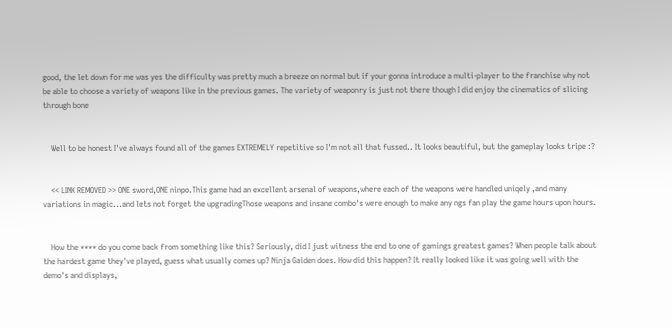good, the let down for me was yes the difficulty was pretty much a breeze on normal but if your gonna introduce a multi-player to the franchise why not be able to choose a variety of weapons like in the previous games. The variety of weaponry is just not there though I did enjoy the cinematics of slicing through bone


    Well to be honest I've always found all of the games EXTREMELY repetitive so I'm not all that fussed.. It looks beautiful, but the gameplay looks tripe :?


    << LINK REMOVED >> ONE sword,ONE ninpo.This game had an excellent arsenal of weapons,where each of the weapons were handled uniqely ,and many variations in magic...and lets not forget the upgradingThose weapons and insane combo's were enough to make any ngs fan play the game hours upon hours.


    How the **** do you come back from something like this? Seriously, did I just witness the end to one of gamings greatest games? When people talk about the hardest game they've played, guess what usually comes up? Ninja Gaiden does. How did this happen? It really looked like it was going well with the demo's and displays,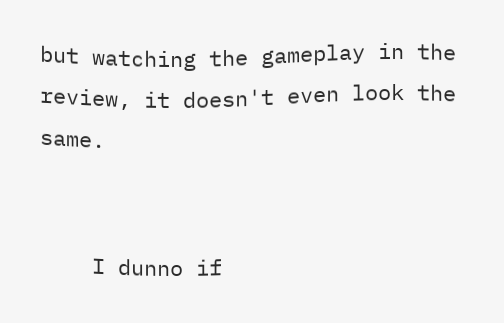but watching the gameplay in the review, it doesn't even look the same.


    I dunno if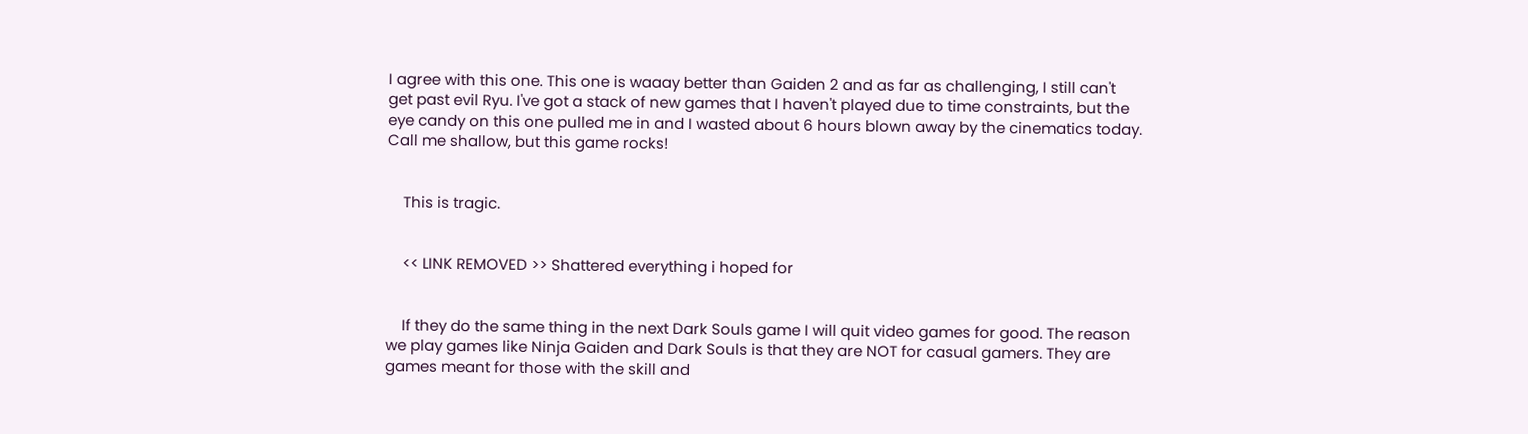I agree with this one. This one is waaay better than Gaiden 2 and as far as challenging, I still can't get past evil Ryu. I've got a stack of new games that I haven't played due to time constraints, but the eye candy on this one pulled me in and I wasted about 6 hours blown away by the cinematics today. Call me shallow, but this game rocks!


    This is tragic.


    << LINK REMOVED >> Shattered everything i hoped for


    If they do the same thing in the next Dark Souls game I will quit video games for good. The reason we play games like Ninja Gaiden and Dark Souls is that they are NOT for casual gamers. They are games meant for those with the skill and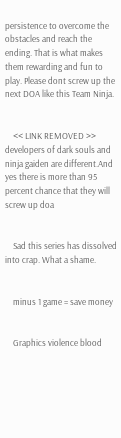persistence to overcome the obstacles and reach the ending. That is what makes them rewarding and fun to play. Please dont screw up the next DOA like this Team Ninja.


    << LINK REMOVED >> developers of dark souls and ninja gaiden are different.And yes there is more than 95 percent chance that they will screw up doa


    Sad this series has dissolved into crap. What a shame.


    minus 1 game = save money


    Graphics violence blood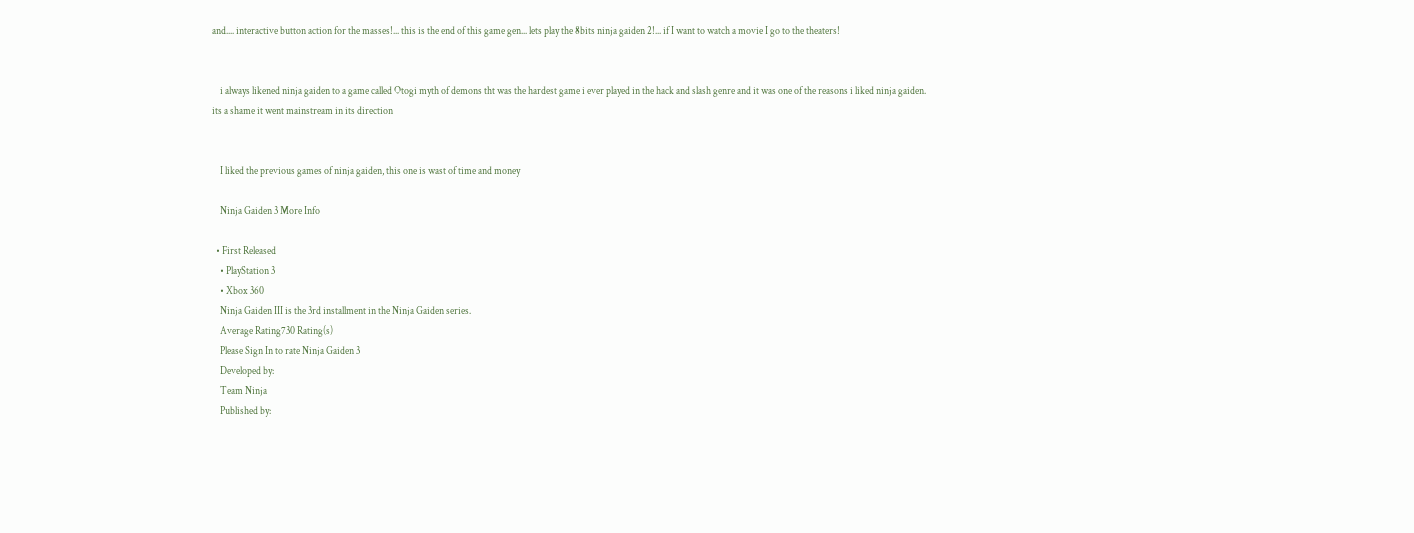and.... interactive button action for the masses!... this is the end of this game gen... lets play the 8bits ninja gaiden 2!... if I want to watch a movie I go to the theaters!


    i always likened ninja gaiden to a game called Otogi myth of demons tht was the hardest game i ever played in the hack and slash genre and it was one of the reasons i liked ninja gaiden. its a shame it went mainstream in its direction


    I liked the previous games of ninja gaiden, this one is wast of time and money

    Ninja Gaiden 3 More Info

  • First Released
    • PlayStation 3
    • Xbox 360
    Ninja Gaiden III is the 3rd installment in the Ninja Gaiden series.
    Average Rating730 Rating(s)
    Please Sign In to rate Ninja Gaiden 3
    Developed by:
    Team Ninja
    Published by: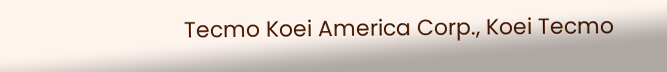Tecmo Koei America Corp., Koei Tecmo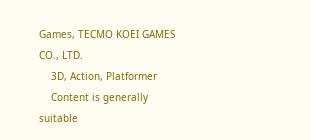Games, TECMO KOEI GAMES CO., LTD.
    3D, Action, Platformer
    Content is generally suitable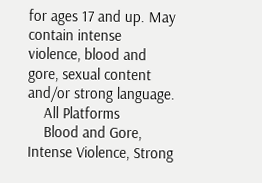for ages 17 and up. May contain intense violence, blood and gore, sexual content and/or strong language.
    All Platforms
    Blood and Gore, Intense Violence, Strong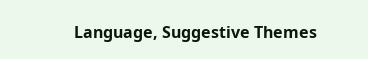Language, Suggestive Themes